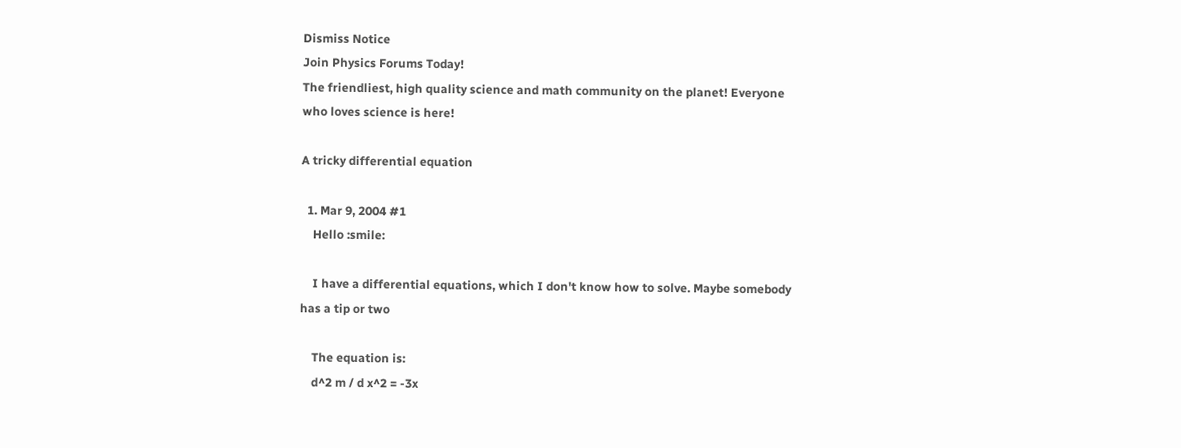Dismiss Notice
Join Physics Forums Today!
The friendliest, high quality science and math community on the planet! Everyone who loves science is here!

A tricky differential equation

  1. Mar 9, 2004 #1
    Hello :smile:

    I have a differential equations, which I don't know how to solve. Maybe somebody has a tip or two

    The equation is:
    d^2 m / d x^2 = -3x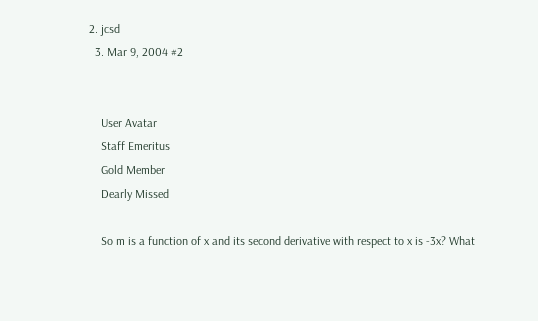2. jcsd
  3. Mar 9, 2004 #2


    User Avatar
    Staff Emeritus
    Gold Member
    Dearly Missed

    So m is a function of x and its second derivative with respect to x is -3x? What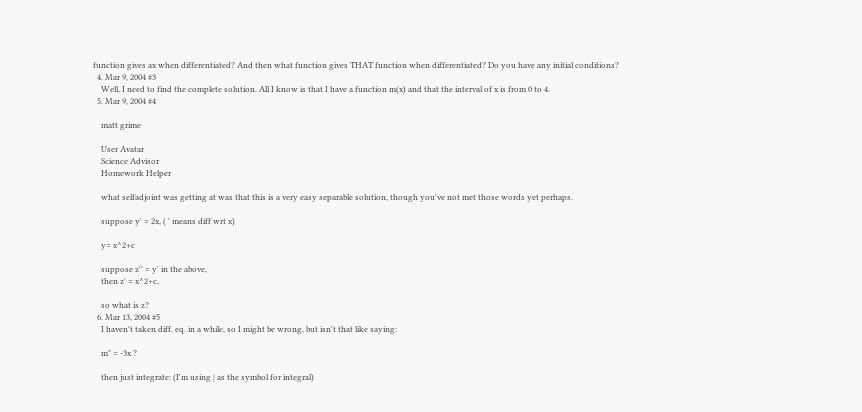function gives ax when differentiated? And then what function gives THAT function when differentiated? Do you have any initial conditions?
  4. Mar 9, 2004 #3
    Well, I need to find the complete solution. All I know is that I have a function m(x) and that the interval of x is from 0 to 4.
  5. Mar 9, 2004 #4

    matt grime

    User Avatar
    Science Advisor
    Homework Helper

    what selfadjoint was getting at was that this is a very easy separable solution, though you've not met those words yet perhaps.

    suppose y' = 2x, ( ' means diff wrt x)

    y= x^2+c

    suppose z'' = y' in the above,
    then z' = x^2+c,

    so what is z?
  6. Mar 13, 2004 #5
    I haven't taken diff. eq. in a while, so I might be wrong, but isn't that like saying:

    m" = -3x ?

    then just integrate: (I'm using | as the symbol for integral)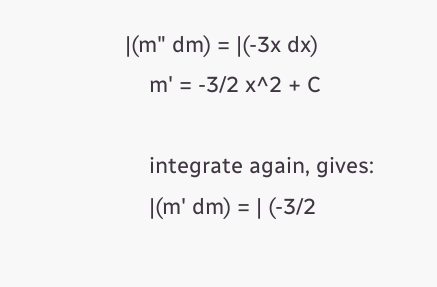|(m" dm) = |(-3x dx)
    m' = -3/2 x^2 + C

    integrate again, gives:
    |(m' dm) = | (-3/2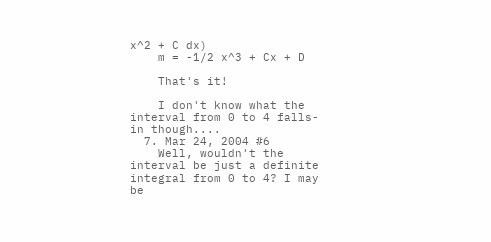x^2 + C dx)
    m = -1/2 x^3 + Cx + D

    That's it!

    I don't know what the interval from 0 to 4 falls-in though....
  7. Mar 24, 2004 #6
    Well, wouldn't the interval be just a definite integral from 0 to 4? I may be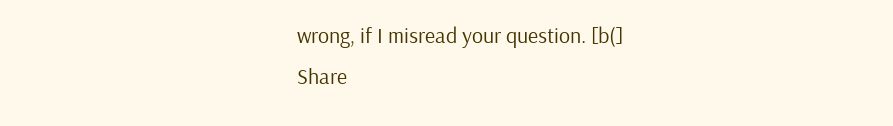wrong, if I misread your question. [b(]
Share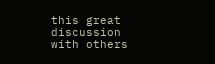this great discussion with others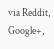via Reddit, Google+,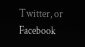Twitter, or Facebook